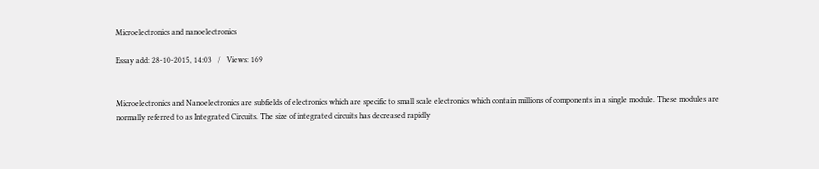Microelectronics and nanoelectronics

Essay add: 28-10-2015, 14:03   /   Views: 169


Microelectronics and Nanoelectronics are subfields of electronics which are specific to small scale electronics which contain millions of components in a single module. These modules are normally referred to as Integrated Circuits. The size of integrated circuits has decreased rapidly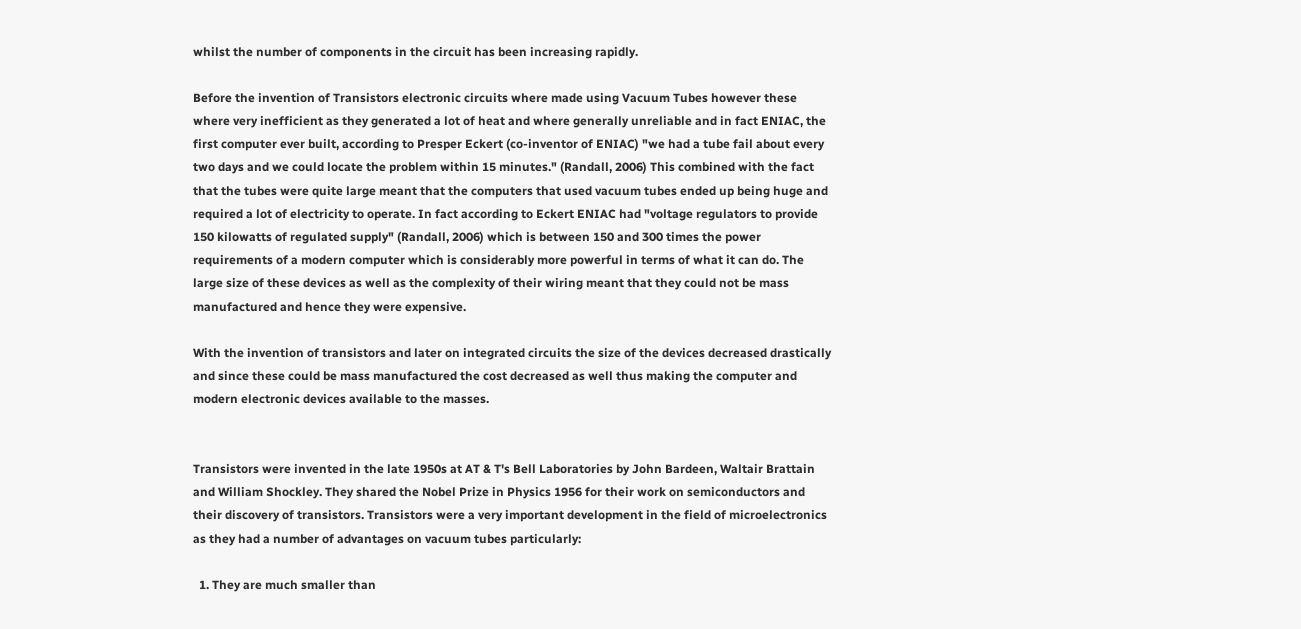whilst the number of components in the circuit has been increasing rapidly.

Before the invention of Transistors electronic circuits where made using Vacuum Tubes however these where very inefficient as they generated a lot of heat and where generally unreliable and in fact ENIAC, the first computer ever built, according to Presper Eckert (co-inventor of ENIAC) "we had a tube fail about every two days and we could locate the problem within 15 minutes." (Randall, 2006) This combined with the fact that the tubes were quite large meant that the computers that used vacuum tubes ended up being huge and required a lot of electricity to operate. In fact according to Eckert ENIAC had "voltage regulators to provide 150 kilowatts of regulated supply" (Randall, 2006) which is between 150 and 300 times the power requirements of a modern computer which is considerably more powerful in terms of what it can do. The large size of these devices as well as the complexity of their wiring meant that they could not be mass manufactured and hence they were expensive.

With the invention of transistors and later on integrated circuits the size of the devices decreased drastically and since these could be mass manufactured the cost decreased as well thus making the computer and modern electronic devices available to the masses.


Transistors were invented in the late 1950s at AT & T's Bell Laboratories by John Bardeen, Waltair Brattain and William Shockley. They shared the Nobel Prize in Physics 1956 for their work on semiconductors and their discovery of transistors. Transistors were a very important development in the field of microelectronics as they had a number of advantages on vacuum tubes particularly:

  1. They are much smaller than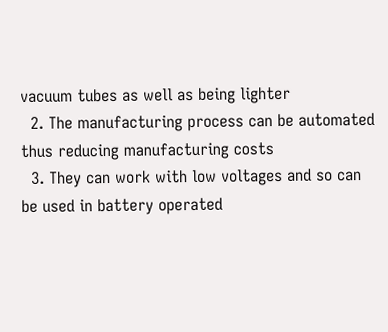vacuum tubes as well as being lighter
  2. The manufacturing process can be automated thus reducing manufacturing costs
  3. They can work with low voltages and so can be used in battery operated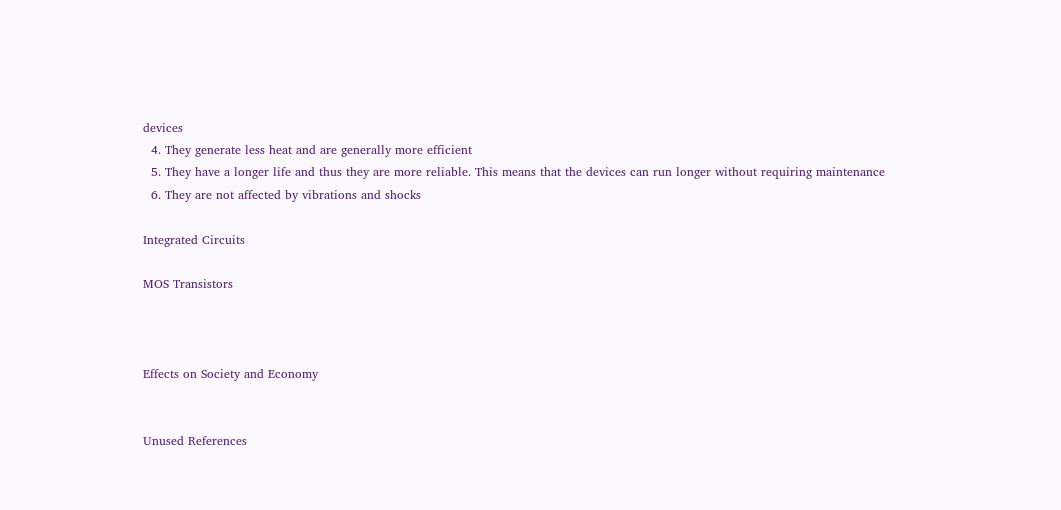devices
  4. They generate less heat and are generally more efficient
  5. They have a longer life and thus they are more reliable. This means that the devices can run longer without requiring maintenance
  6. They are not affected by vibrations and shocks

Integrated Circuits

MOS Transistors



Effects on Society and Economy


Unused References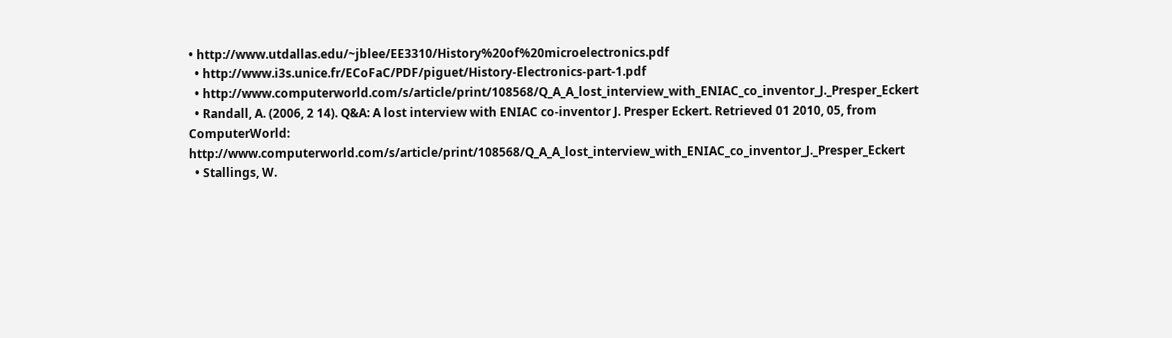• http://www.utdallas.edu/~jblee/EE3310/History%20of%20microelectronics.pdf
  • http://www.i3s.unice.fr/ECoFaC/PDF/piguet/History-Electronics-part-1.pdf
  • http://www.computerworld.com/s/article/print/108568/Q_A_A_lost_interview_with_ENIAC_co_inventor_J._Presper_Eckert
  • Randall, A. (2006, 2 14). Q&A: A lost interview with ENIAC co-inventor J. Presper Eckert. Retrieved 01 2010, 05, from ComputerWorld: http://www.computerworld.com/s/article/print/108568/Q_A_A_lost_interview_with_ENIAC_co_inventor_J._Presper_Eckert
  • Stallings, W.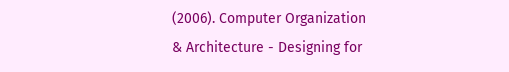(2006). Computer Organization & Architecture - Designing for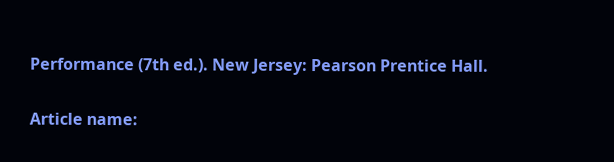Performance (7th ed.). New Jersey: Pearson Prentice Hall.

Article name: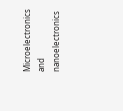Microelectronics and nanoelectronics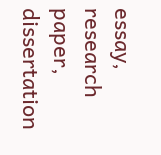essay, research paper, dissertation